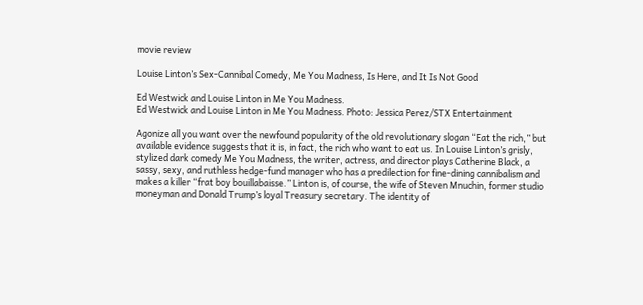movie review

Louise Linton’s Sex-Cannibal Comedy, Me You Madness, Is Here, and It Is Not Good

Ed Westwick and Louise Linton in Me You Madness.
Ed Westwick and Louise Linton in Me You Madness. Photo: Jessica Perez/STX Entertainment

Agonize all you want over the newfound popularity of the old revolutionary slogan “Eat the rich,” but available evidence suggests that it is, in fact, the rich who want to eat us. In Louise Linton’s grisly, stylized dark comedy Me You Madness, the writer, actress, and director plays Catherine Black, a sassy, sexy, and ruthless hedge-fund manager who has a predilection for fine-dining cannibalism and makes a killer “frat boy bouillabaisse.” Linton is, of course, the wife of Steven Mnuchin, former studio moneyman and Donald Trump’s loyal Treasury secretary. The identity of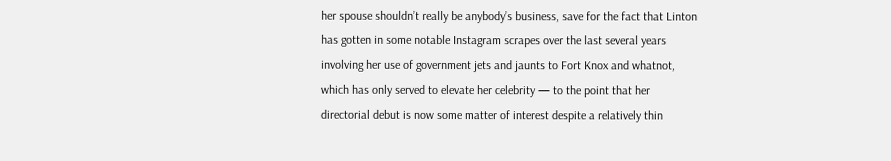her spouse shouldn’t really be anybody’s business, save for the fact that Linton has gotten in some notable Instagram scrapes over the last several years involving her use of government jets and jaunts to Fort Knox and whatnot, which has only served to elevate her celebrity — to the point that her directorial debut is now some matter of interest despite a relatively thin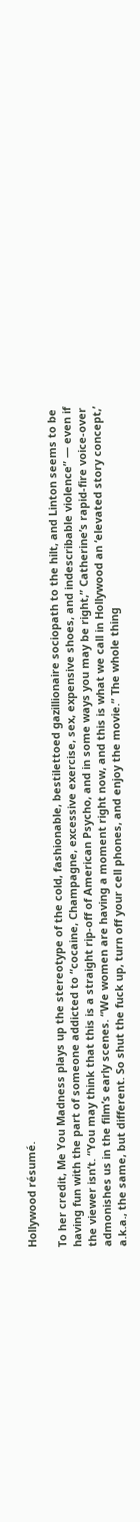Hollywood résumé.

To her credit, Me You Madness plays up the stereotype of the cold, fashionable, bestilettoed gazillionaire sociopath to the hilt, and Linton seems to be having fun with the part of someone addicted to “cocaine, Champagne, excessive exercise, sex, expensive shoes, and indescribable violence” — even if the viewer isn’t. “You may think that this is a straight rip-off of American Psycho, and in some ways you may be right,” Catherine’s rapid-fire voice-over admonishes us in the film’s early scenes. “We women are having a moment right now, and this is what we call in Hollywood an ‘elevated story concept,’ a.k.a., the same, but different. So shut the fuck up, turn off your cell phones, and enjoy the movie.” The whole thing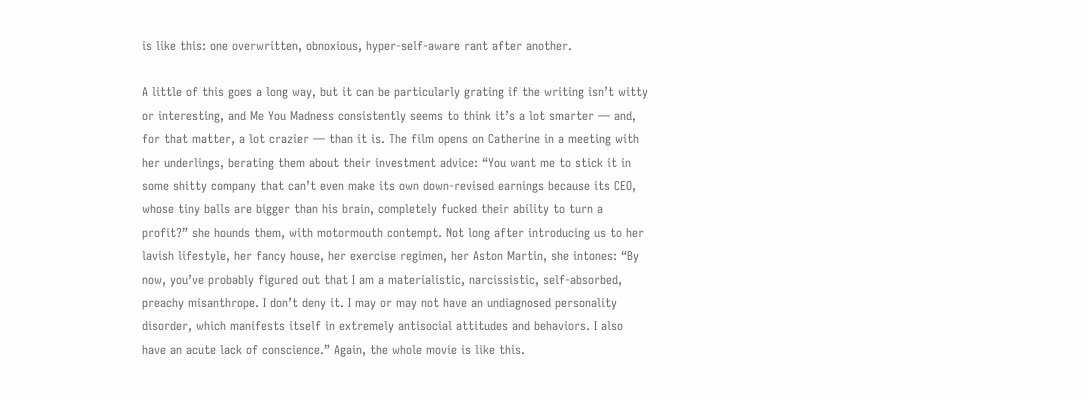is like this: one overwritten, obnoxious, hyper-self-aware rant after another.

A little of this goes a long way, but it can be particularly grating if the writing isn’t witty or interesting, and Me You Madness consistently seems to think it’s a lot smarter — and, for that matter, a lot crazier — than it is. The film opens on Catherine in a meeting with her underlings, berating them about their investment advice: “You want me to stick it in some shitty company that can’t even make its own down-revised earnings because its CEO, whose tiny balls are bigger than his brain, completely fucked their ability to turn a profit?” she hounds them, with motormouth contempt. Not long after introducing us to her lavish lifestyle, her fancy house, her exercise regimen, her Aston Martin, she intones: “By now, you’ve probably figured out that I am a materialistic, narcissistic, self-absorbed, preachy misanthrope. I don’t deny it. I may or may not have an undiagnosed personality disorder, which manifests itself in extremely antisocial attitudes and behaviors. I also have an acute lack of conscience.” Again, the whole movie is like this.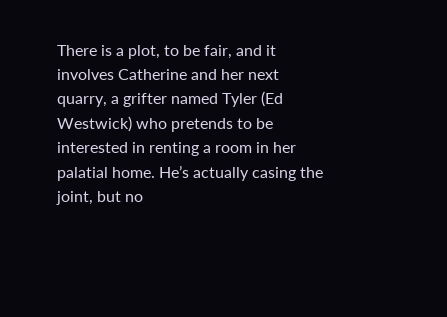There is a plot, to be fair, and it involves Catherine and her next quarry, a grifter named Tyler (Ed Westwick) who pretends to be interested in renting a room in her palatial home. He’s actually casing the joint, but no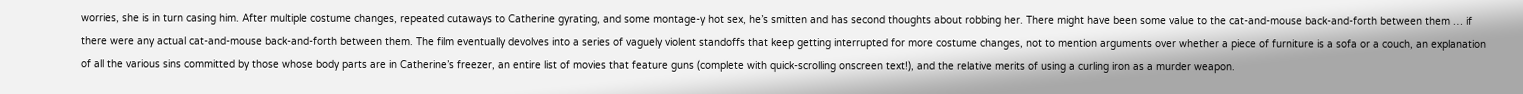worries, she is in turn casing him. After multiple costume changes, repeated cutaways to Catherine gyrating, and some montage-y hot sex, he’s smitten and has second thoughts about robbing her. There might have been some value to the cat-and-mouse back-and-forth between them … if there were any actual cat-and-mouse back-and-forth between them. The film eventually devolves into a series of vaguely violent standoffs that keep getting interrupted for more costume changes, not to mention arguments over whether a piece of furniture is a sofa or a couch, an explanation of all the various sins committed by those whose body parts are in Catherine’s freezer, an entire list of movies that feature guns (complete with quick-scrolling onscreen text!), and the relative merits of using a curling iron as a murder weapon.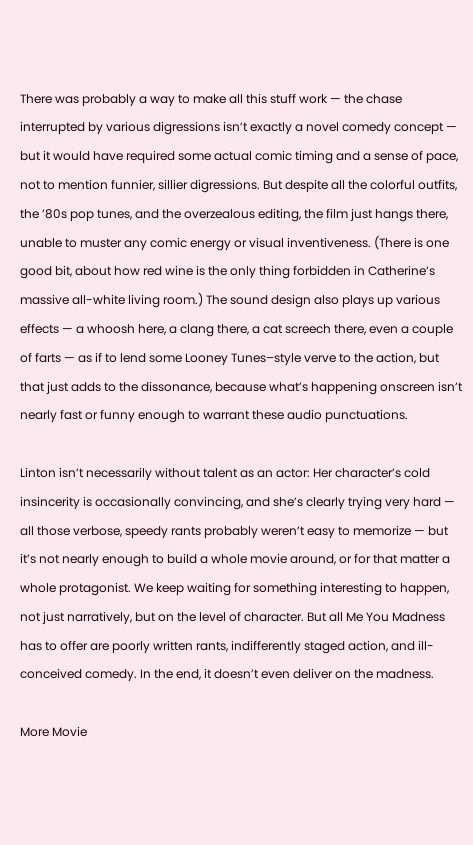There was probably a way to make all this stuff work — the chase interrupted by various digressions isn’t exactly a novel comedy concept — but it would have required some actual comic timing and a sense of pace, not to mention funnier, sillier digressions. But despite all the colorful outfits, the ’80s pop tunes, and the overzealous editing, the film just hangs there, unable to muster any comic energy or visual inventiveness. (There is one good bit, about how red wine is the only thing forbidden in Catherine’s massive all-white living room.) The sound design also plays up various effects — a whoosh here, a clang there, a cat screech there, even a couple of farts — as if to lend some Looney Tunes–style verve to the action, but that just adds to the dissonance, because what’s happening onscreen isn’t nearly fast or funny enough to warrant these audio punctuations.

Linton isn’t necessarily without talent as an actor: Her character’s cold insincerity is occasionally convincing, and she’s clearly trying very hard — all those verbose, speedy rants probably weren’t easy to memorize — but it’s not nearly enough to build a whole movie around, or for that matter a whole protagonist. We keep waiting for something interesting to happen, not just narratively, but on the level of character. But all Me You Madness has to offer are poorly written rants, indifferently staged action, and ill-conceived comedy. In the end, it doesn’t even deliver on the madness.

More Movie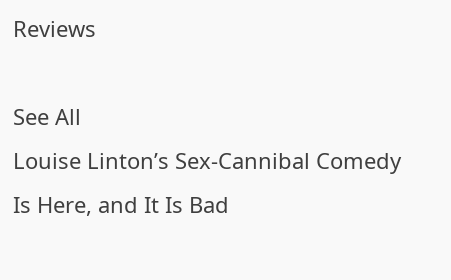Reviews

See All
Louise Linton’s Sex-Cannibal Comedy Is Here, and It Is Bad